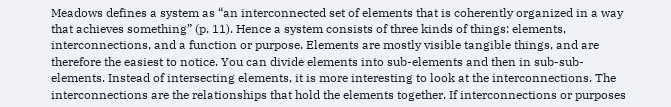Meadows defines a system as “an interconnected set of elements that is coherently organized in a way that achieves something” (p. 11). Hence a system consists of three kinds of things: elements, interconnections, and a function or purpose. Elements are mostly visible tangible things, and are therefore the easiest to notice. You can divide elements into sub-elements and then in sub-sub-elements. Instead of intersecting elements, it is more interesting to look at the interconnections. The interconnections are the relationships that hold the elements together. If interconnections or purposes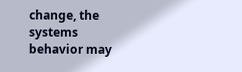change, the systems behavior may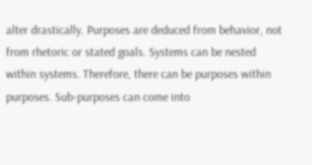alter drastically. Purposes are deduced from behavior, not from rhetoric or stated goals. Systems can be nested within systems. Therefore, there can be purposes within purposes. Sub-purposes can come into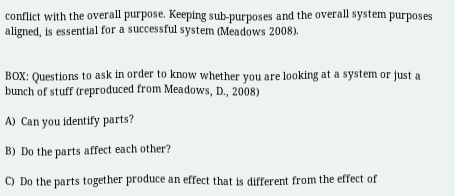conflict with the overall purpose. Keeping sub-purposes and the overall system purposes aligned, is essential for a successful system (Meadows 2008).


BOX: Questions to ask in order to know whether you are looking at a system or just a bunch of stuff (reproduced from Meadows, D., 2008)

A)  Can you identify parts?

B)  Do the parts affect each other?

C)  Do the parts together produce an effect that is different from the effect of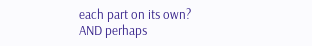each part on its own?
AND perhaps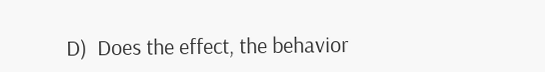D)  Does the effect, the behavior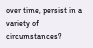over time, persist in a variety of circumstances?